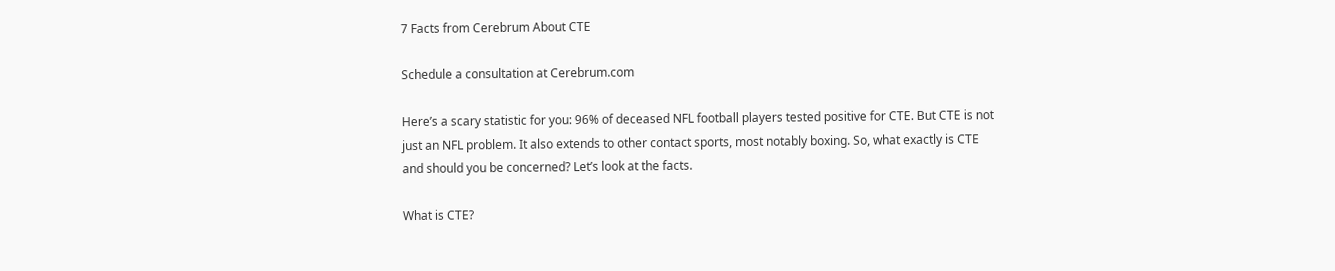7 Facts from Cerebrum About CTE

Schedule a consultation at Cerebrum.com

Here’s a scary statistic for you: 96% of deceased NFL football players tested positive for CTE. But CTE is not just an NFL problem. It also extends to other contact sports, most notably boxing. So, what exactly is CTE and should you be concerned? Let’s look at the facts.

What is CTE?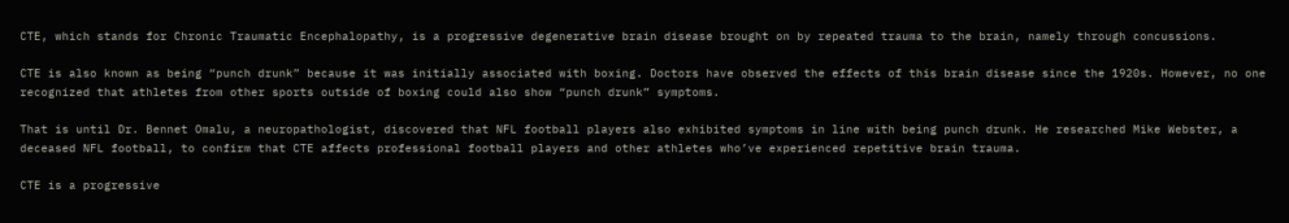CTE, which stands for Chronic Traumatic Encephalopathy, is a progressive degenerative brain disease brought on by repeated trauma to the brain, namely through concussions.

CTE is also known as being “punch drunk” because it was initially associated with boxing. Doctors have observed the effects of this brain disease since the 1920s. However, no one recognized that athletes from other sports outside of boxing could also show “punch drunk” symptoms.

That is until Dr. Bennet Omalu, a neuropathologist, discovered that NFL football players also exhibited symptoms in line with being punch drunk. He researched Mike Webster, a deceased NFL football, to confirm that CTE affects professional football players and other athletes who’ve experienced repetitive brain trauma.

CTE is a progressive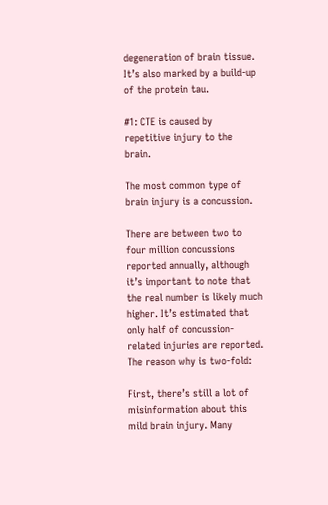degeneration of brain tissue. It’s also marked by a build-up of the protein tau.

#1: CTE is caused by repetitive injury to the brain.

The most common type of brain injury is a concussion.

There are between two to four million concussions reported annually, although it’s important to note that the real number is likely much higher. It’s estimated that only half of concussion-related injuries are reported. The reason why is two-fold:

First, there’s still a lot of misinformation about this mild brain injury. Many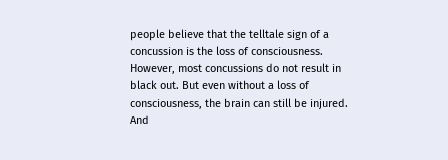people believe that the telltale sign of a concussion is the loss of consciousness. However, most concussions do not result in black out. But even without a loss of consciousness, the brain can still be injured. And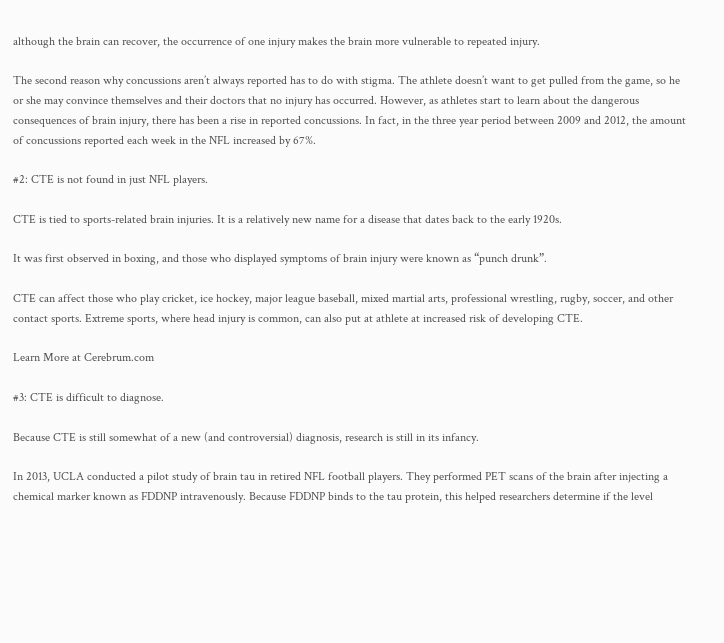although the brain can recover, the occurrence of one injury makes the brain more vulnerable to repeated injury.

The second reason why concussions aren’t always reported has to do with stigma. The athlete doesn’t want to get pulled from the game, so he or she may convince themselves and their doctors that no injury has occurred. However, as athletes start to learn about the dangerous consequences of brain injury, there has been a rise in reported concussions. In fact, in the three year period between 2009 and 2012, the amount of concussions reported each week in the NFL increased by 67%.

#2: CTE is not found in just NFL players.

CTE is tied to sports-related brain injuries. It is a relatively new name for a disease that dates back to the early 1920s.

It was first observed in boxing, and those who displayed symptoms of brain injury were known as “punch drunk”.

CTE can affect those who play cricket, ice hockey, major league baseball, mixed martial arts, professional wrestling, rugby, soccer, and other contact sports. Extreme sports, where head injury is common, can also put at athlete at increased risk of developing CTE.

Learn More at Cerebrum.com

#3: CTE is difficult to diagnose.

Because CTE is still somewhat of a new (and controversial) diagnosis, research is still in its infancy.

In 2013, UCLA conducted a pilot study of brain tau in retired NFL football players. They performed PET scans of the brain after injecting a chemical marker known as FDDNP intravenously. Because FDDNP binds to the tau protein, this helped researchers determine if the level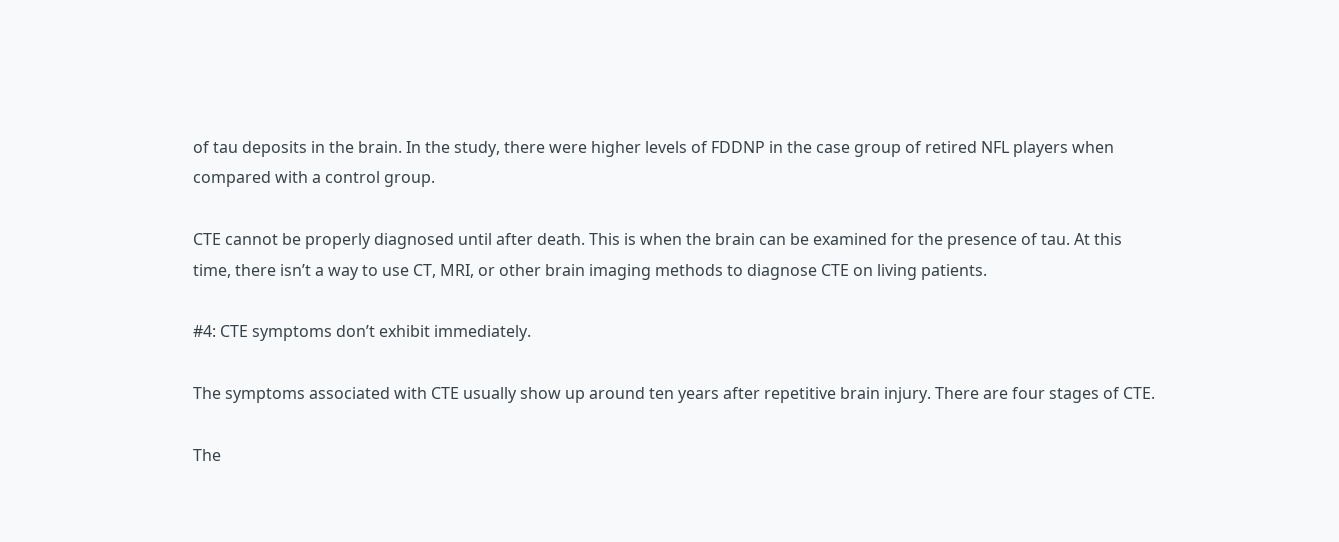of tau deposits in the brain. In the study, there were higher levels of FDDNP in the case group of retired NFL players when compared with a control group.

CTE cannot be properly diagnosed until after death. This is when the brain can be examined for the presence of tau. At this time, there isn’t a way to use CT, MRI, or other brain imaging methods to diagnose CTE on living patients.

#4: CTE symptoms don’t exhibit immediately.

The symptoms associated with CTE usually show up around ten years after repetitive brain injury. There are four stages of CTE.

The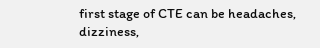first stage of CTE can be headaches, dizziness,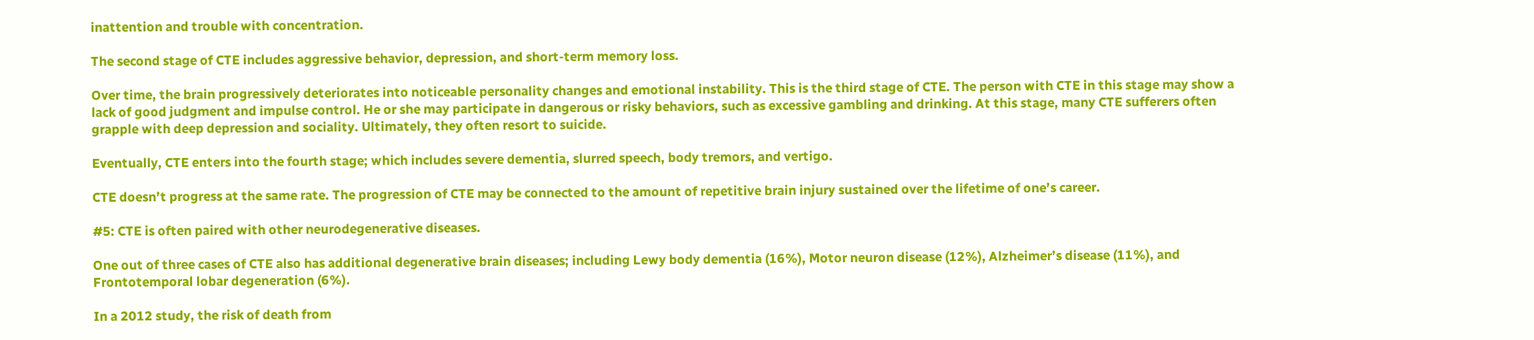inattention and trouble with concentration.

The second stage of CTE includes aggressive behavior, depression, and short-term memory loss.

Over time, the brain progressively deteriorates into noticeable personality changes and emotional instability. This is the third stage of CTE. The person with CTE in this stage may show a lack of good judgment and impulse control. He or she may participate in dangerous or risky behaviors, such as excessive gambling and drinking. At this stage, many CTE sufferers often grapple with deep depression and sociality. Ultimately, they often resort to suicide.

Eventually, CTE enters into the fourth stage; which includes severe dementia, slurred speech, body tremors, and vertigo.

CTE doesn’t progress at the same rate. The progression of CTE may be connected to the amount of repetitive brain injury sustained over the lifetime of one’s career.

#5: CTE is often paired with other neurodegenerative diseases.

One out of three cases of CTE also has additional degenerative brain diseases; including Lewy body dementia (16%), Motor neuron disease (12%), Alzheimer’s disease (11%), and Frontotemporal lobar degeneration (6%).

In a 2012 study, the risk of death from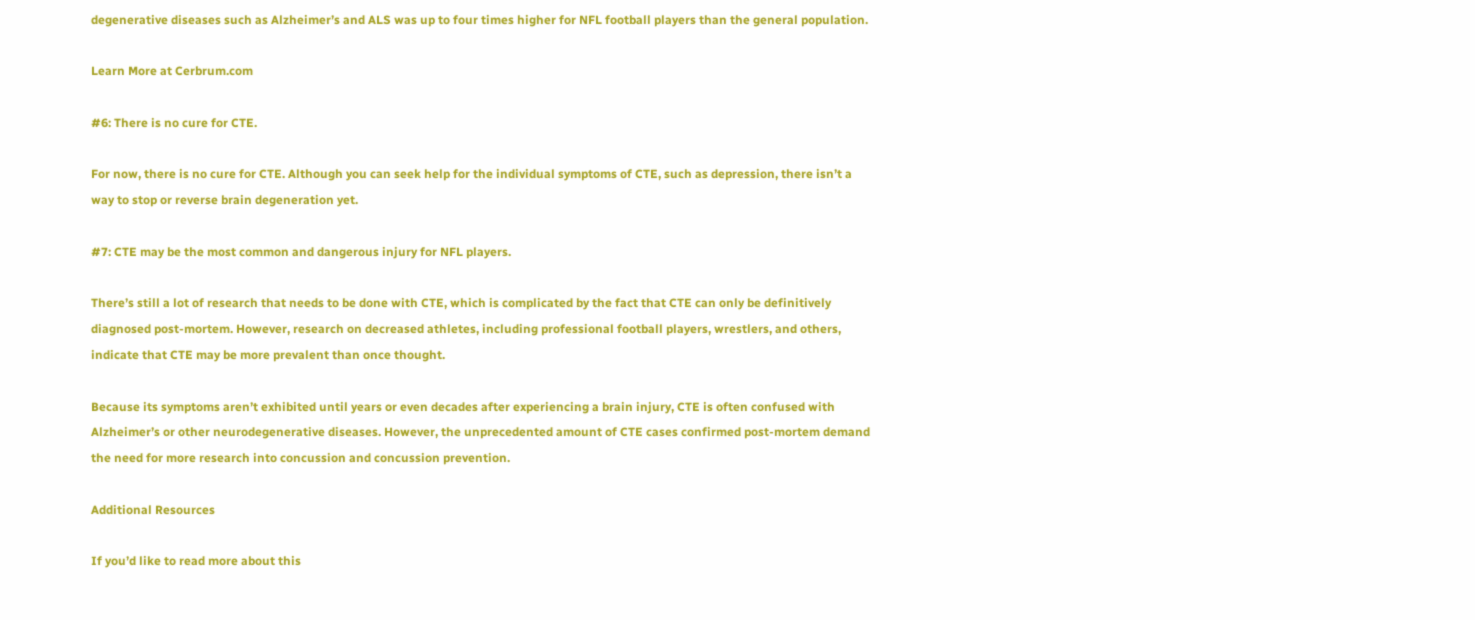degenerative diseases such as Alzheimer’s and ALS was up to four times higher for NFL football players than the general population.

Learn More at Cerbrum.com

#6: There is no cure for CTE.

For now, there is no cure for CTE. Although you can seek help for the individual symptoms of CTE, such as depression, there isn’t a way to stop or reverse brain degeneration yet.

#7: CTE may be the most common and dangerous injury for NFL players.

There’s still a lot of research that needs to be done with CTE, which is complicated by the fact that CTE can only be definitively diagnosed post-mortem. However, research on decreased athletes, including professional football players, wrestlers, and others, indicate that CTE may be more prevalent than once thought.

Because its symptoms aren’t exhibited until years or even decades after experiencing a brain injury, CTE is often confused with Alzheimer’s or other neurodegenerative diseases. However, the unprecedented amount of CTE cases confirmed post-mortem demand the need for more research into concussion and concussion prevention.

Additional Resources

If you’d like to read more about this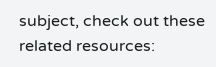subject, check out these related resources: